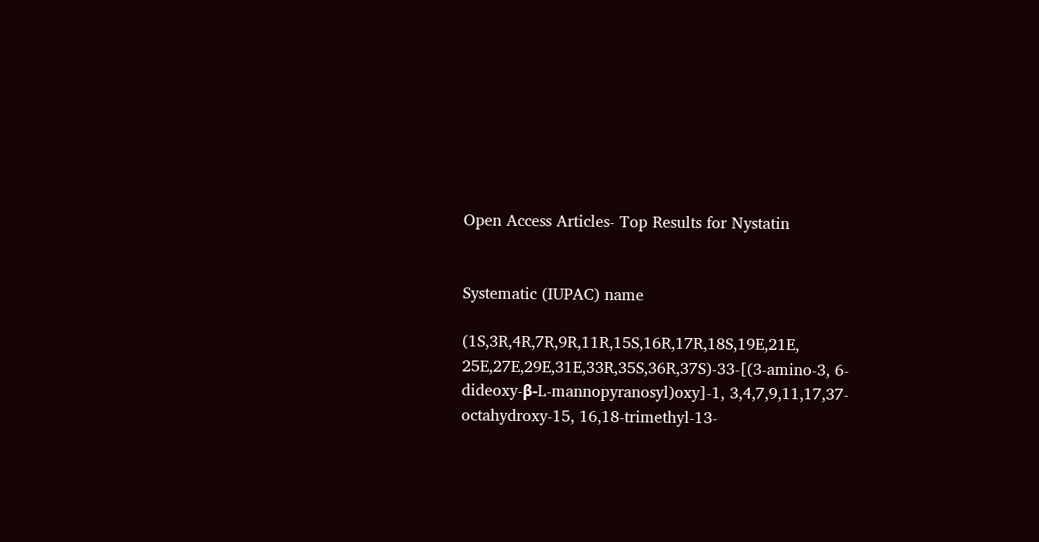Open Access Articles- Top Results for Nystatin


Systematic (IUPAC) name

(1S,3R,4R,7R,9R,11R,15S,16R,17R,18S,19E,21E, 25E,27E,29E,31E,33R,35S,36R,37S)-33-[(3-amino-3, 6-dideoxy-β-L-mannopyranosyl)oxy]-1, 3,4,7,9,11,17,37-octahydroxy-15, 16,18-trimethyl-13-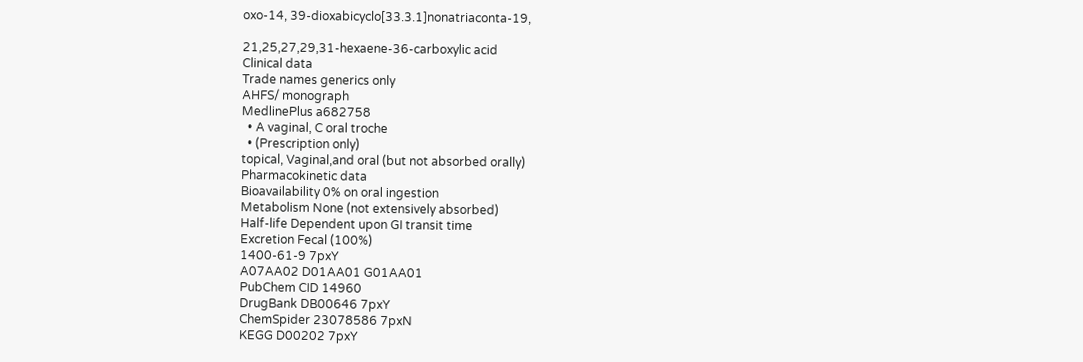oxo-14, 39-dioxabicyclo[33.3.1]nonatriaconta-19,

21,25,27,29,31-hexaene-36-carboxylic acid
Clinical data
Trade names generics only
AHFS/ monograph
MedlinePlus a682758
  • A vaginal, C oral troche
  • (Prescription only)
topical, Vaginal,and oral (but not absorbed orally)
Pharmacokinetic data
Bioavailability 0% on oral ingestion
Metabolism None (not extensively absorbed)
Half-life Dependent upon GI transit time
Excretion Fecal (100%)
1400-61-9 7pxY
A07AA02 D01AA01 G01AA01
PubChem CID 14960
DrugBank DB00646 7pxY
ChemSpider 23078586 7pxN
KEGG D00202 7pxY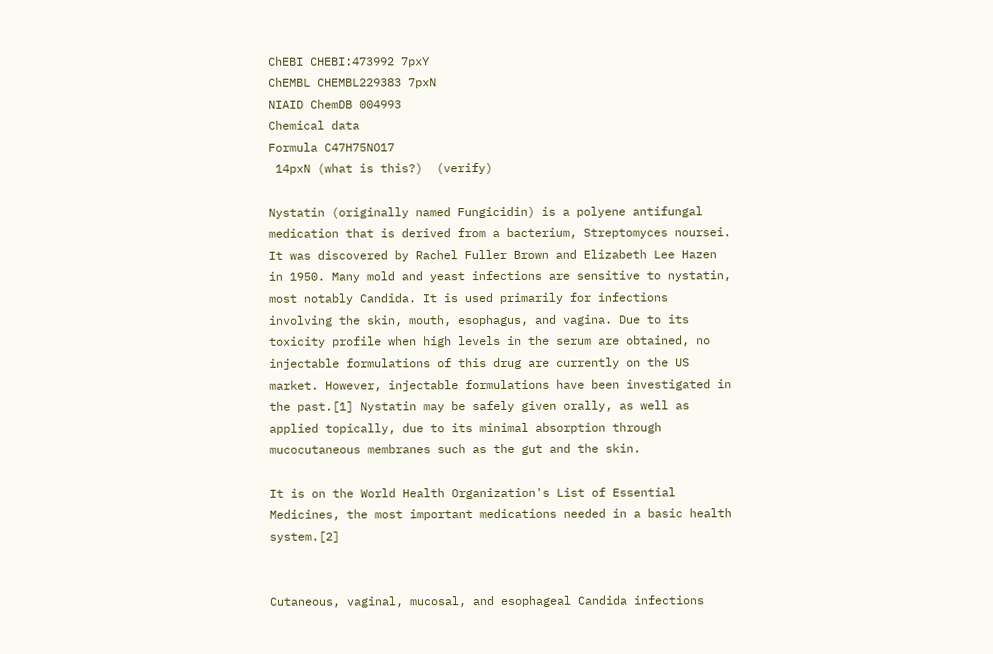ChEBI CHEBI:473992 7pxY
ChEMBL CHEMBL229383 7pxN
NIAID ChemDB 004993
Chemical data
Formula C47H75NO17
 14pxN (what is this?)  (verify)

Nystatin (originally named Fungicidin) is a polyene antifungal medication that is derived from a bacterium, Streptomyces noursei. It was discovered by Rachel Fuller Brown and Elizabeth Lee Hazen in 1950. Many mold and yeast infections are sensitive to nystatin, most notably Candida. It is used primarily for infections involving the skin, mouth, esophagus, and vagina. Due to its toxicity profile when high levels in the serum are obtained, no injectable formulations of this drug are currently on the US market. However, injectable formulations have been investigated in the past.[1] Nystatin may be safely given orally, as well as applied topically, due to its minimal absorption through mucocutaneous membranes such as the gut and the skin.

It is on the World Health Organization's List of Essential Medicines, the most important medications needed in a basic health system.[2]


Cutaneous, vaginal, mucosal, and esophageal Candida infections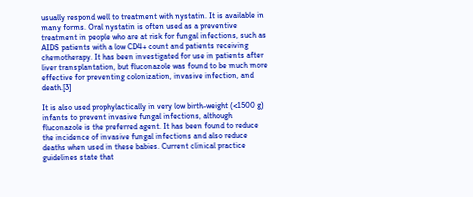usually respond well to treatment with nystatin. It is available in many forms. Oral nystatin is often used as a preventive treatment in people who are at risk for fungal infections, such as AIDS patients with a low CD4+ count and patients receiving chemotherapy. It has been investigated for use in patients after liver transplantation, but fluconazole was found to be much more effective for preventing colonization, invasive infection, and death.[3]

It is also used prophylactically in very low birth-weight (<1500 g) infants to prevent invasive fungal infections, although fluconazole is the preferred agent. It has been found to reduce the incidence of invasive fungal infections and also reduce deaths when used in these babies. Current clinical practice guidelines state that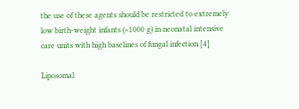the use of these agents should be restricted to extremely low birth-weight infants (<1000 g) in neonatal intensive care units with high baselines of fungal infection.[4]

Liposomal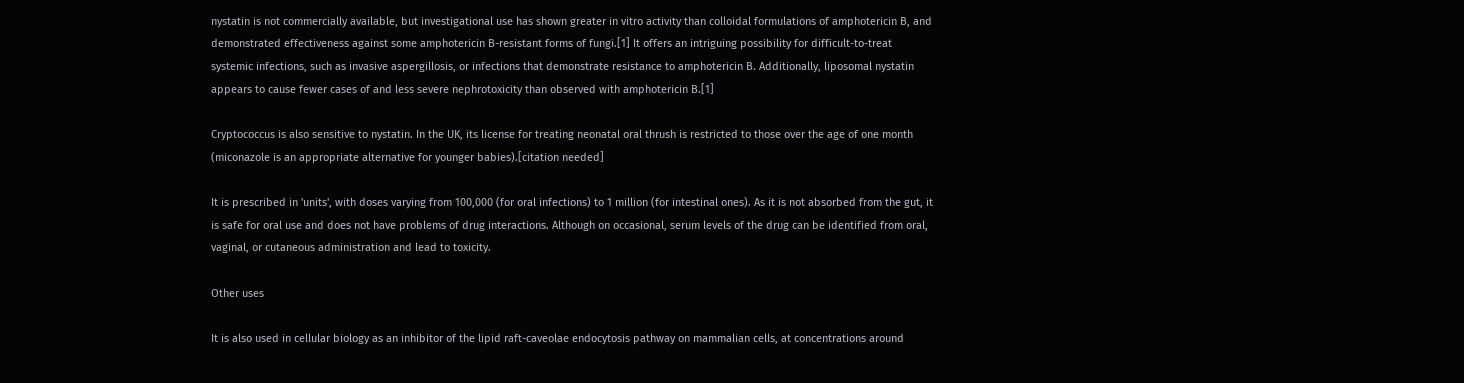nystatin is not commercially available, but investigational use has shown greater in vitro activity than colloidal formulations of amphotericin B, and demonstrated effectiveness against some amphotericin B-resistant forms of fungi.[1] It offers an intriguing possibility for difficult-to-treat systemic infections, such as invasive aspergillosis, or infections that demonstrate resistance to amphotericin B. Additionally, liposomal nystatin appears to cause fewer cases of and less severe nephrotoxicity than observed with amphotericin B.[1]

Cryptococcus is also sensitive to nystatin. In the UK, its license for treating neonatal oral thrush is restricted to those over the age of one month (miconazole is an appropriate alternative for younger babies).[citation needed]

It is prescribed in 'units', with doses varying from 100,000 (for oral infections) to 1 million (for intestinal ones). As it is not absorbed from the gut, it is safe for oral use and does not have problems of drug interactions. Although on occasional, serum levels of the drug can be identified from oral, vaginal, or cutaneous administration and lead to toxicity.

Other uses

It is also used in cellular biology as an inhibitor of the lipid raft-caveolae endocytosis pathway on mammalian cells, at concentrations around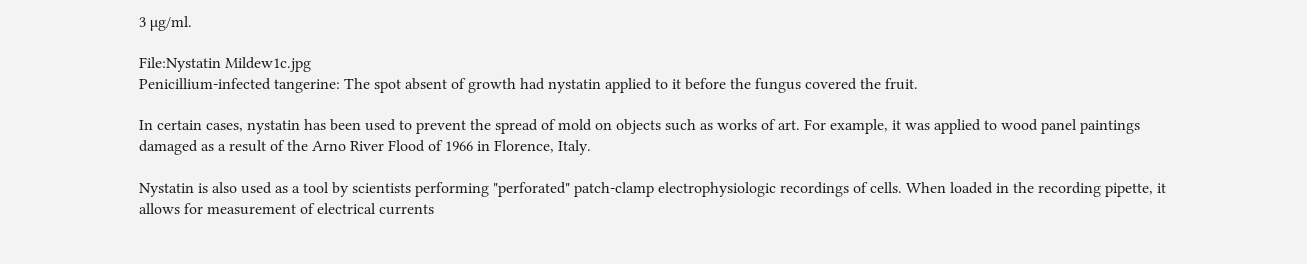3 µg/ml.

File:Nystatin Mildew1c.jpg
Penicillium-infected tangerine: The spot absent of growth had nystatin applied to it before the fungus covered the fruit.

In certain cases, nystatin has been used to prevent the spread of mold on objects such as works of art. For example, it was applied to wood panel paintings damaged as a result of the Arno River Flood of 1966 in Florence, Italy.

Nystatin is also used as a tool by scientists performing "perforated" patch-clamp electrophysiologic recordings of cells. When loaded in the recording pipette, it allows for measurement of electrical currents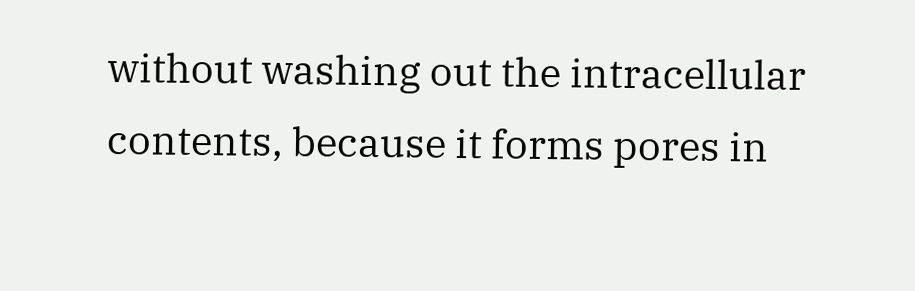without washing out the intracellular contents, because it forms pores in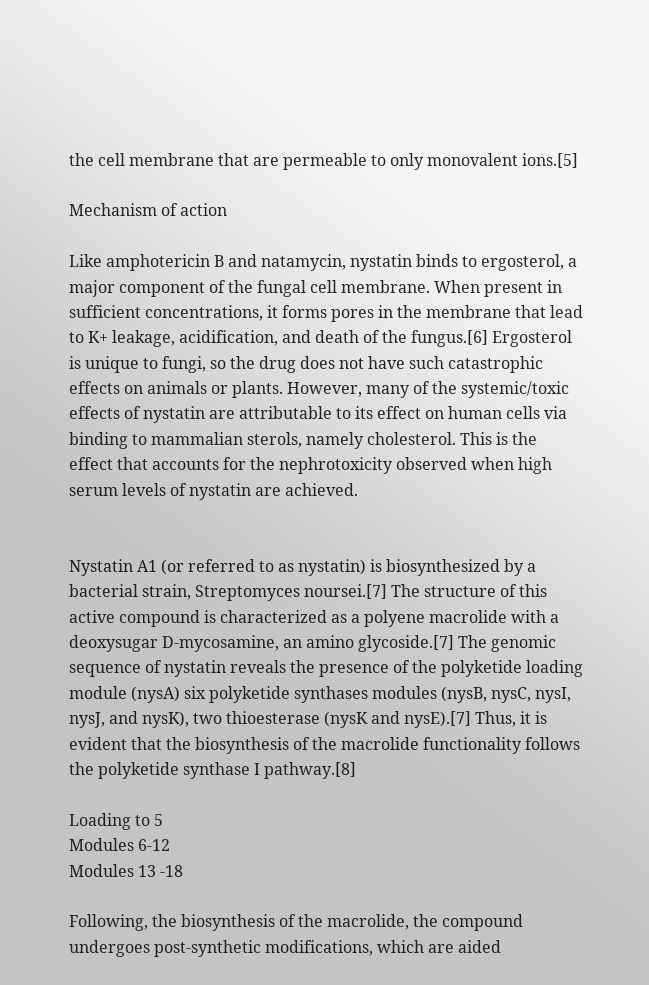the cell membrane that are permeable to only monovalent ions.[5]

Mechanism of action

Like amphotericin B and natamycin, nystatin binds to ergosterol, a major component of the fungal cell membrane. When present in sufficient concentrations, it forms pores in the membrane that lead to K+ leakage, acidification, and death of the fungus.[6] Ergosterol is unique to fungi, so the drug does not have such catastrophic effects on animals or plants. However, many of the systemic/toxic effects of nystatin are attributable to its effect on human cells via binding to mammalian sterols, namely cholesterol. This is the effect that accounts for the nephrotoxicity observed when high serum levels of nystatin are achieved.


Nystatin A1 (or referred to as nystatin) is biosynthesized by a bacterial strain, Streptomyces noursei.[7] The structure of this active compound is characterized as a polyene macrolide with a deoxysugar D-mycosamine, an amino glycoside.[7] The genomic sequence of nystatin reveals the presence of the polyketide loading module (nysA) six polyketide synthases modules (nysB, nysC, nysI, nysJ, and nysK), two thioesterase (nysK and nysE).[7] Thus, it is evident that the biosynthesis of the macrolide functionality follows the polyketide synthase I pathway.[8]

Loading to 5
Modules 6-12
Modules 13 -18

Following, the biosynthesis of the macrolide, the compound undergoes post-synthetic modifications, which are aided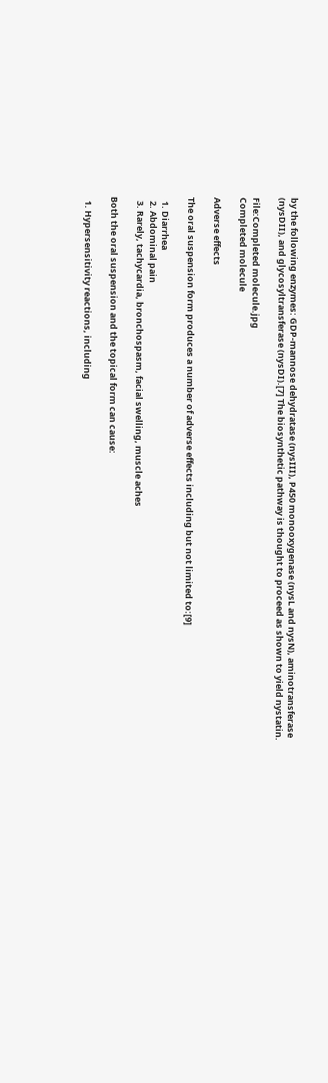by the following enzymes: GDP-mannose dehydratase (nysIII), P450 monooxygenase (nysL and nysN), aminotransferase (nysDII), and glycosyltransferase (nysDI).[7] The biosynthetic pathway is thought to proceed as shown to yield nystatin.

File:Completed molecule.jpg
Completed molecule

Adverse effects

The oral suspension form produces a number of adverse effects including but not limited to:[9]

  1. Diarrhea
  2. Abdominal pain
  3. Rarely, tachycardia, bronchospasm, facial swelling, muscle aches

Both the oral suspension and the topical form can cause:

  1. Hypersensitivity reactions, including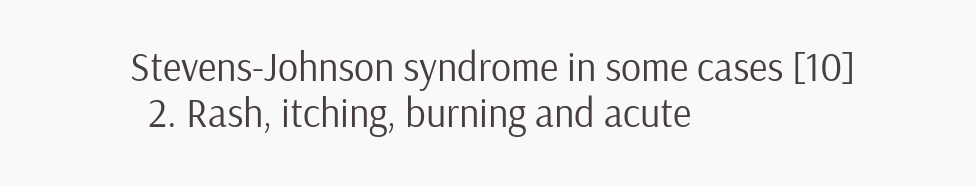Stevens-Johnson syndrome in some cases [10]
  2. Rash, itching, burning and acute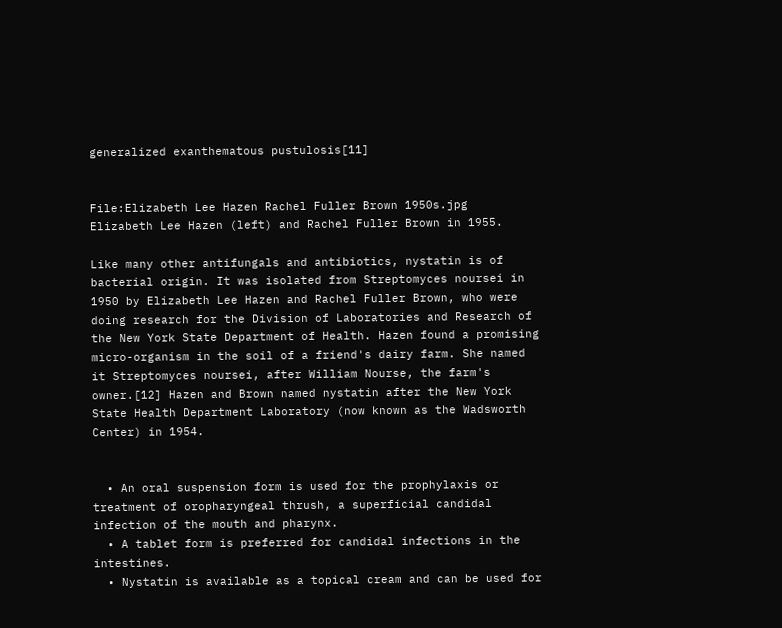generalized exanthematous pustulosis[11]


File:Elizabeth Lee Hazen Rachel Fuller Brown 1950s.jpg
Elizabeth Lee Hazen (left) and Rachel Fuller Brown in 1955.

Like many other antifungals and antibiotics, nystatin is of bacterial origin. It was isolated from Streptomyces noursei in 1950 by Elizabeth Lee Hazen and Rachel Fuller Brown, who were doing research for the Division of Laboratories and Research of the New York State Department of Health. Hazen found a promising micro-organism in the soil of a friend's dairy farm. She named it Streptomyces noursei, after William Nourse, the farm's owner.[12] Hazen and Brown named nystatin after the New York State Health Department Laboratory (now known as the Wadsworth Center) in 1954.


  • An oral suspension form is used for the prophylaxis or treatment of oropharyngeal thrush, a superficial candidal infection of the mouth and pharynx.
  • A tablet form is preferred for candidal infections in the intestines.
  • Nystatin is available as a topical cream and can be used for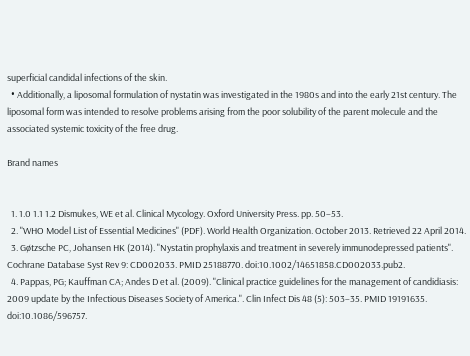superficial candidal infections of the skin.
  • Additionally, a liposomal formulation of nystatin was investigated in the 1980s and into the early 21st century. The liposomal form was intended to resolve problems arising from the poor solubility of the parent molecule and the associated systemic toxicity of the free drug.

Brand names


  1. 1.0 1.1 1.2 Dismukes, WE et al. Clinical Mycology. Oxford University Press. pp. 50–53.
  2. "WHO Model List of Essential Medicines" (PDF). World Health Organization. October 2013. Retrieved 22 April 2014.
  3. Gøtzsche PC, Johansen HK (2014). "Nystatin prophylaxis and treatment in severely immunodepressed patients". Cochrane Database Syst Rev 9: CD002033. PMID 25188770. doi:10.1002/14651858.CD002033.pub2.
  4. Pappas, PG; Kauffman CA; Andes D et al. (2009). "Clinical practice guidelines for the management of candidiasis: 2009 update by the Infectious Diseases Society of America.". Clin Infect Dis 48 (5): 503–35. PMID 19191635. doi:10.1086/596757.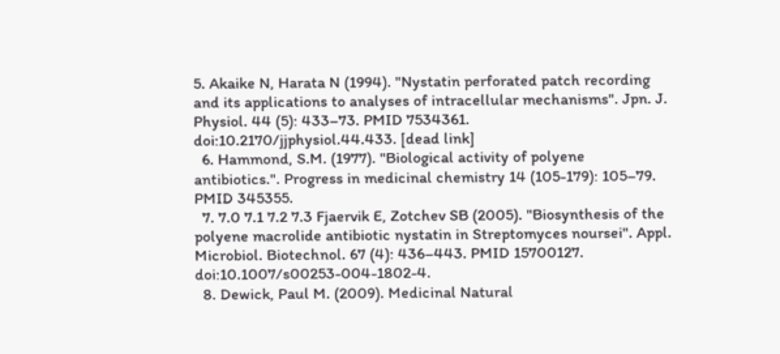5. Akaike N, Harata N (1994). "Nystatin perforated patch recording and its applications to analyses of intracellular mechanisms". Jpn. J. Physiol. 44 (5): 433–73. PMID 7534361. doi:10.2170/jjphysiol.44.433. [dead link]
  6. Hammond, S.M. (1977). "Biological activity of polyene antibiotics.". Progress in medicinal chemistry 14 (105-179): 105–79. PMID 345355.
  7. 7.0 7.1 7.2 7.3 Fjaervik E, Zotchev SB (2005). "Biosynthesis of the polyene macrolide antibiotic nystatin in Streptomyces noursei". Appl. Microbiol. Biotechnol. 67 (4): 436–443. PMID 15700127. doi:10.1007/s00253-004-1802-4.
  8. Dewick, Paul M. (2009). Medicinal Natural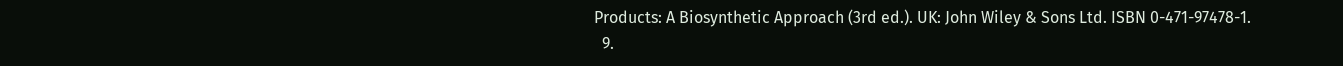Products: A Biosynthetic Approach (3rd ed.). UK: John Wiley & Sons Ltd. ISBN 0-471-97478-1.
  9.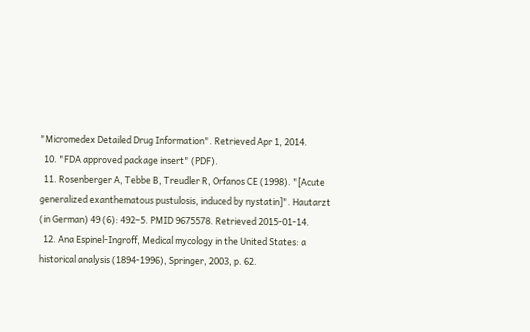"Micromedex Detailed Drug Information". Retrieved Apr 1, 2014.
  10. "FDA approved package insert" (PDF).
  11. Rosenberger A, Tebbe B, Treudler R, Orfanos CE (1998). "[Acute generalized exanthematous pustulosis, induced by nystatin]". Hautarzt (in German) 49 (6): 492–5. PMID 9675578. Retrieved 2015-01-14.
  12. Ana Espinel-Ingroff, Medical mycology in the United States: a historical analysis (1894-1996), Springer, 2003, p. 62.